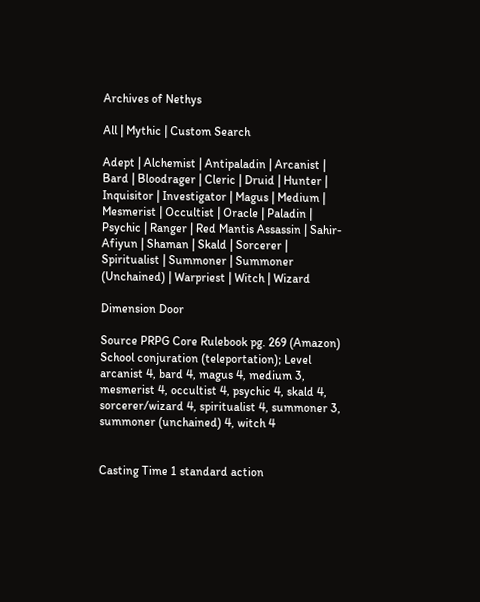Archives of Nethys

All | Mythic | Custom Search

Adept | Alchemist | Antipaladin | Arcanist | Bard | Bloodrager | Cleric | Druid | Hunter | Inquisitor | Investigator | Magus | Medium | Mesmerist | Occultist | Oracle | Paladin | Psychic | Ranger | Red Mantis Assassin | Sahir-Afiyun | Shaman | Skald | Sorcerer | Spiritualist | Summoner | Summoner (Unchained) | Warpriest | Witch | Wizard

Dimension Door

Source PRPG Core Rulebook pg. 269 (Amazon)
School conjuration (teleportation); Level arcanist 4, bard 4, magus 4, medium 3, mesmerist 4, occultist 4, psychic 4, skald 4, sorcerer/wizard 4, spiritualist 4, summoner 3, summoner (unchained) 4, witch 4


Casting Time 1 standard action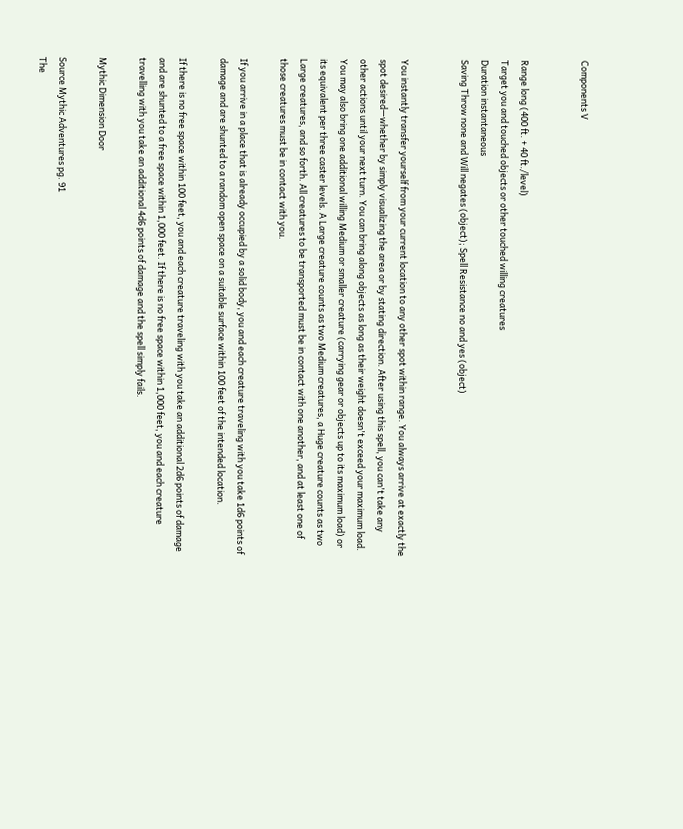Components V


Range long (400 ft. + 40 ft./level)
Target you and touched objects or other touched willing creatures
Duration instantaneous
Saving Throw none and Will negates (object); Spell Resistance no and yes (object)


You instantly transfer yourself from your current location to any other spot within range. You always arrive at exactly the spot desired—whether by simply visualizing the area or by stating direction. After using this spell, you can't take any other actions until your next turn. You can bring along objects as long as their weight doesn't exceed your maximum load. You may also bring one additional willing Medium or smaller creature (carrying gear or objects up to its maximum load) or its equivalent per three caster levels. A Large creature counts as two Medium creatures, a Huge creature counts as two Large creatures, and so forth. All creatures to be transported must be in contact with one another, and at least one of those creatures must be in contact with you.

If you arrive in a place that is already occupied by a solid body, you and each creature traveling with you take 1d6 points of damage and are shunted to a random open space on a suitable surface within 100 feet of the intended location.

If there is no free space within 100 feet, you and each creature traveling with you take an additional 2d6 points of damage and are shunted to a free space within 1,000 feet. If there is no free space within 1,000 feet, you and each creature travelling with you take an additional 4d6 points of damage and the spell simply fails.

Mythic Dimension Door

Source Mythic Adventures pg. 91
The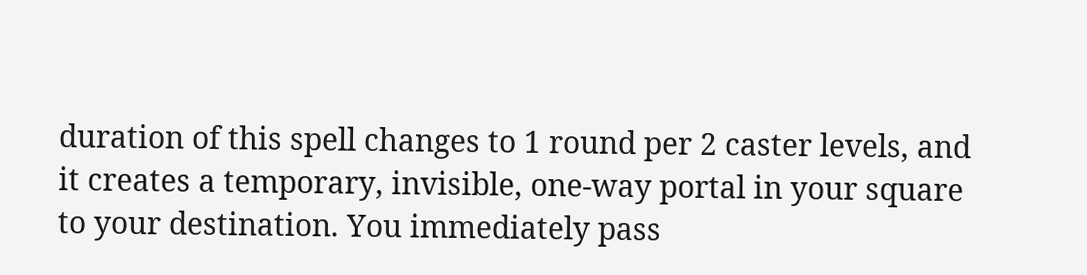duration of this spell changes to 1 round per 2 caster levels, and it creates a temporary, invisible, one-way portal in your square to your destination. You immediately pass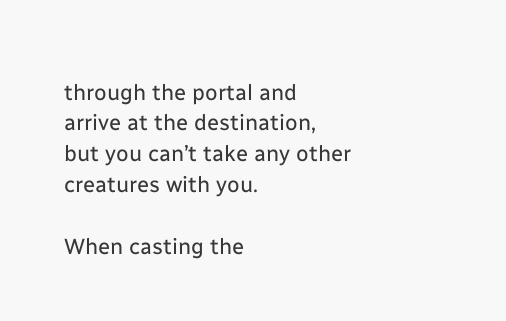through the portal and arrive at the destination, but you can’t take any other creatures with you.

When casting the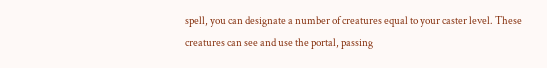spell, you can designate a number of creatures equal to your caster level. These creatures can see and use the portal, passing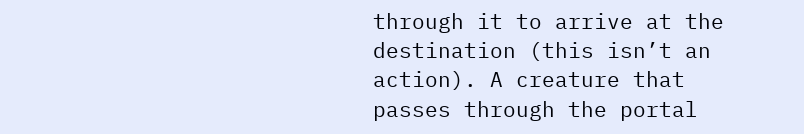through it to arrive at the destination (this isn’t an action). A creature that passes through the portal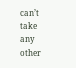can’t take any other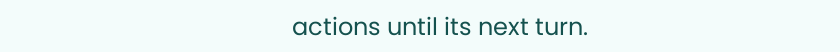actions until its next turn.